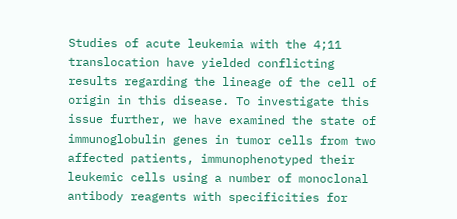Studies of acute leukemia with the 4;11 translocation have yielded conflicting results regarding the lineage of the cell of origin in this disease. To investigate this issue further, we have examined the state of immunoglobulin genes in tumor cells from two affected patients, immunophenotyped their leukemic cells using a number of monoclonal antibody reagents with specificities for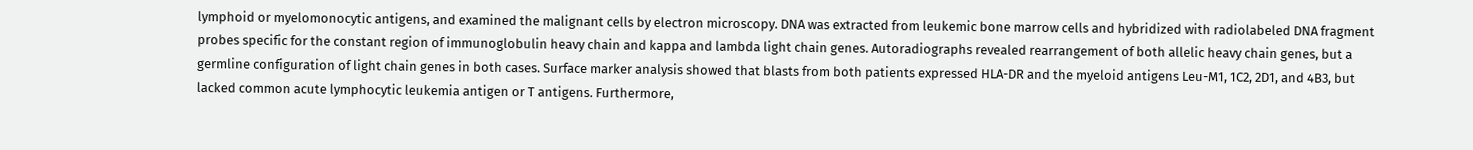lymphoid or myelomonocytic antigens, and examined the malignant cells by electron microscopy. DNA was extracted from leukemic bone marrow cells and hybridized with radiolabeled DNA fragment probes specific for the constant region of immunoglobulin heavy chain and kappa and lambda light chain genes. Autoradiographs revealed rearrangement of both allelic heavy chain genes, but a germline configuration of light chain genes in both cases. Surface marker analysis showed that blasts from both patients expressed HLA-DR and the myeloid antigens Leu-M1, 1C2, 2D1, and 4B3, but lacked common acute lymphocytic leukemia antigen or T antigens. Furthermore,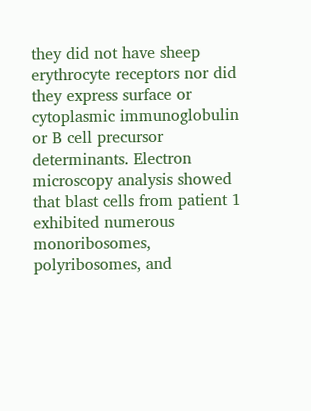they did not have sheep erythrocyte receptors nor did they express surface or cytoplasmic immunoglobulin or B cell precursor determinants. Electron microscopy analysis showed that blast cells from patient 1 exhibited numerous monoribosomes, polyribosomes, and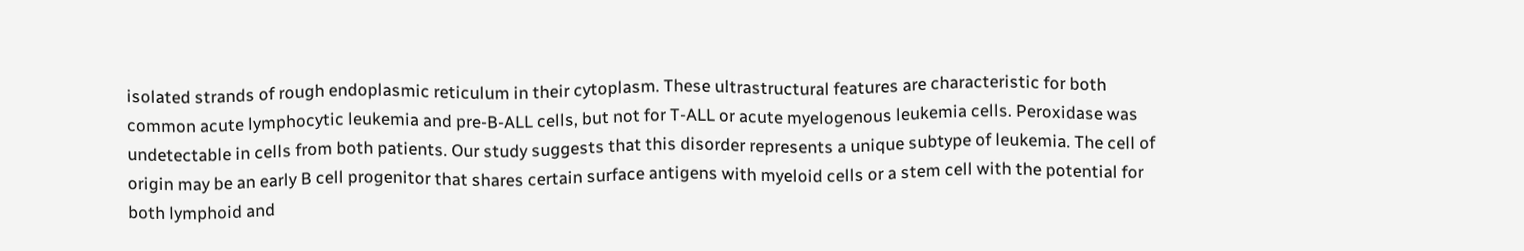isolated strands of rough endoplasmic reticulum in their cytoplasm. These ultrastructural features are characteristic for both common acute lymphocytic leukemia and pre-B-ALL cells, but not for T-ALL or acute myelogenous leukemia cells. Peroxidase was undetectable in cells from both patients. Our study suggests that this disorder represents a unique subtype of leukemia. The cell of origin may be an early B cell progenitor that shares certain surface antigens with myeloid cells or a stem cell with the potential for both lymphoid and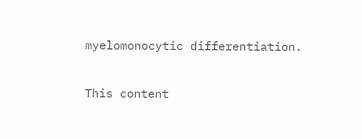myelomonocytic differentiation.

This content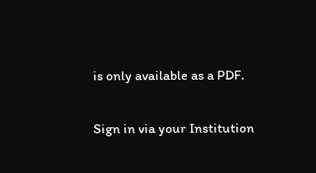is only available as a PDF.

Sign in via your Institution